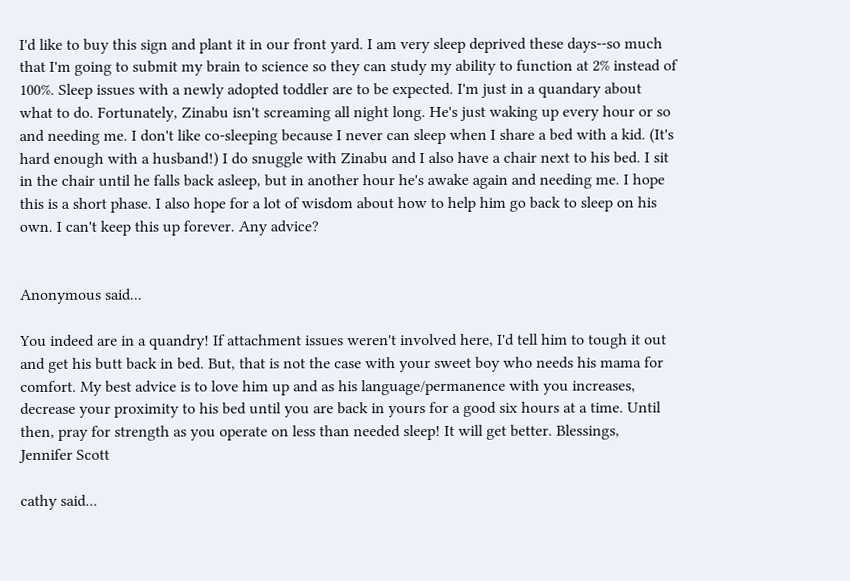I'd like to buy this sign and plant it in our front yard. I am very sleep deprived these days--so much that I'm going to submit my brain to science so they can study my ability to function at 2% instead of 100%. Sleep issues with a newly adopted toddler are to be expected. I'm just in a quandary about what to do. Fortunately, Zinabu isn't screaming all night long. He's just waking up every hour or so and needing me. I don't like co-sleeping because I never can sleep when I share a bed with a kid. (It's hard enough with a husband!) I do snuggle with Zinabu and I also have a chair next to his bed. I sit in the chair until he falls back asleep, but in another hour he's awake again and needing me. I hope this is a short phase. I also hope for a lot of wisdom about how to help him go back to sleep on his own. I can't keep this up forever. Any advice?


Anonymous said...

You indeed are in a quandry! If attachment issues weren't involved here, I'd tell him to tough it out and get his butt back in bed. But, that is not the case with your sweet boy who needs his mama for comfort. My best advice is to love him up and as his language/permanence with you increases, decrease your proximity to his bed until you are back in yours for a good six hours at a time. Until then, pray for strength as you operate on less than needed sleep! It will get better. Blessings,
Jennifer Scott

cathy said...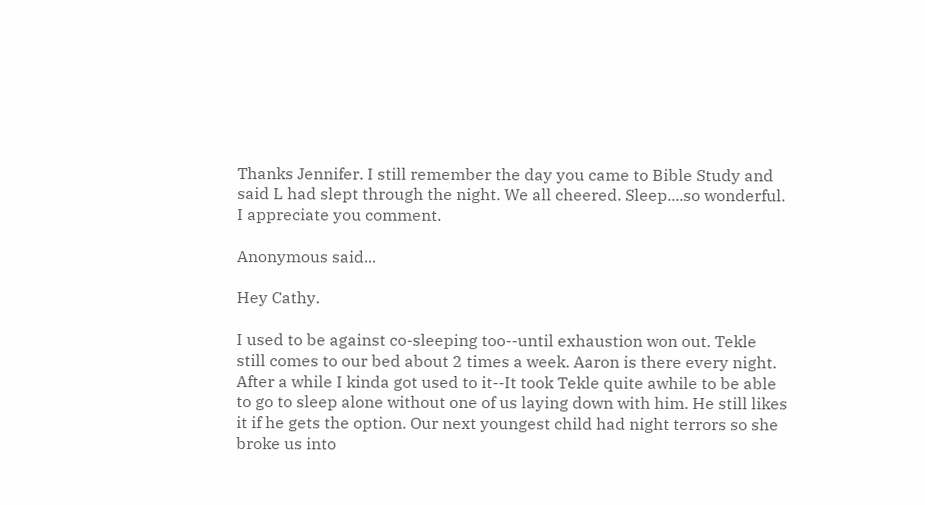Thanks Jennifer. I still remember the day you came to Bible Study and said L had slept through the night. We all cheered. Sleep....so wonderful. I appreciate you comment.

Anonymous said...

Hey Cathy.

I used to be against co-sleeping too--until exhaustion won out. Tekle still comes to our bed about 2 times a week. Aaron is there every night. After a while I kinda got used to it--It took Tekle quite awhile to be able to go to sleep alone without one of us laying down with him. He still likes it if he gets the option. Our next youngest child had night terrors so she broke us into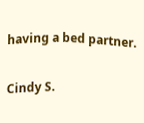having a bed partner.

Cindy S.